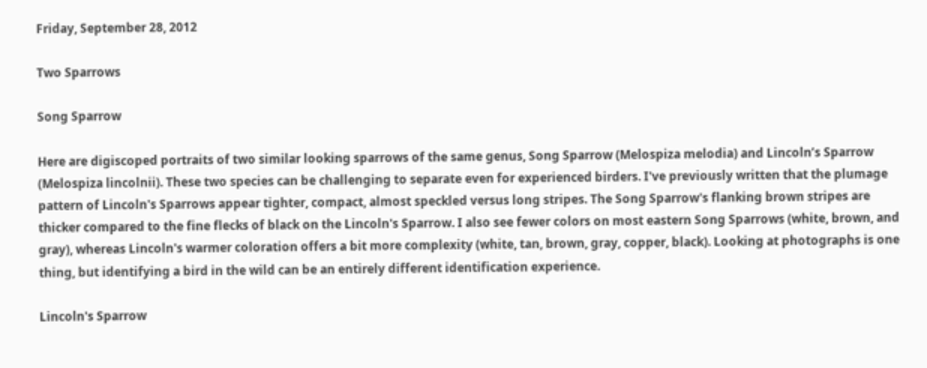Friday, September 28, 2012

Two Sparrows

Song Sparrow

Here are digiscoped portraits of two similar looking sparrows of the same genus, Song Sparrow (Melospiza melodia) and Lincoln’s Sparrow (Melospiza lincolnii). These two species can be challenging to separate even for experienced birders. I've previously written that the plumage pattern of Lincoln's Sparrows appear tighter, compact, almost speckled versus long stripes. The Song Sparrow's flanking brown stripes are thicker compared to the fine flecks of black on the Lincoln's Sparrow. I also see fewer colors on most eastern Song Sparrows (white, brown, and gray), whereas Lincoln's warmer coloration offers a bit more complexity (white, tan, brown, gray, copper, black). Looking at photographs is one thing, but identifying a bird in the wild can be an entirely different identification experience.

Lincoln's Sparrow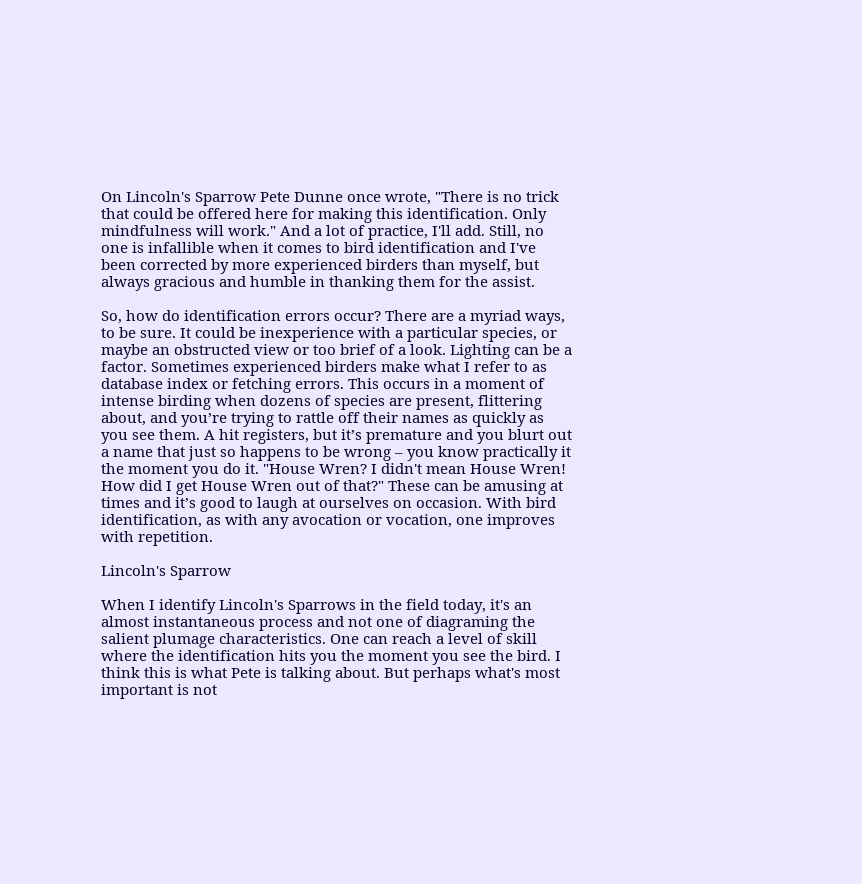On Lincoln's Sparrow Pete Dunne once wrote, "There is no trick that could be offered here for making this identification. Only mindfulness will work." And a lot of practice, I'll add. Still, no one is infallible when it comes to bird identification and I've been corrected by more experienced birders than myself, but always gracious and humble in thanking them for the assist.

So, how do identification errors occur? There are a myriad ways, to be sure. It could be inexperience with a particular species, or maybe an obstructed view or too brief of a look. Lighting can be a factor. Sometimes experienced birders make what I refer to as database index or fetching errors. This occurs in a moment of intense birding when dozens of species are present, flittering about, and you’re trying to rattle off their names as quickly as you see them. A hit registers, but it’s premature and you blurt out a name that just so happens to be wrong – you know practically it the moment you do it. "House Wren? I didn't mean House Wren! How did I get House Wren out of that?" These can be amusing at times and it’s good to laugh at ourselves on occasion. With bird identification, as with any avocation or vocation, one improves with repetition.

Lincoln's Sparrow

When I identify Lincoln's Sparrows in the field today, it's an almost instantaneous process and not one of diagraming the salient plumage characteristics. One can reach a level of skill where the identification hits you the moment you see the bird. I think this is what Pete is talking about. But perhaps what's most important is not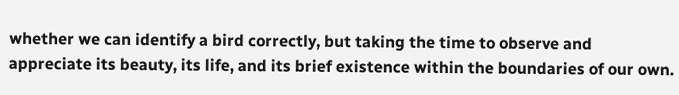whether we can identify a bird correctly, but taking the time to observe and appreciate its beauty, its life, and its brief existence within the boundaries of our own.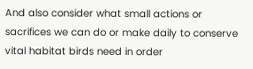And also consider what small actions or sacrifices we can do or make daily to conserve vital habitat birds need in order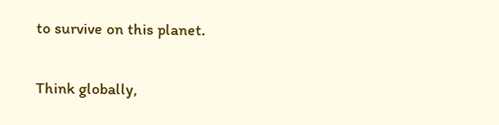to survive on this planet.

Think globally,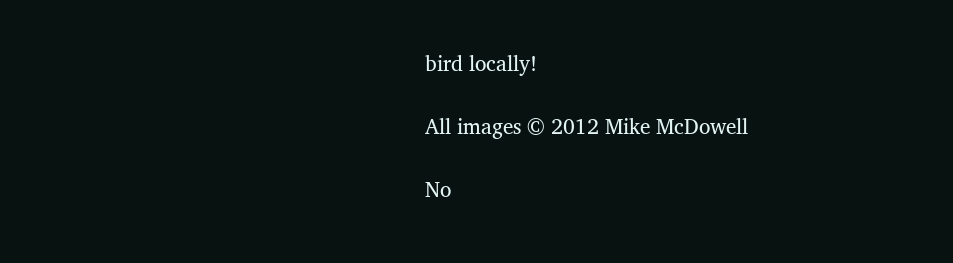bird locally!

All images © 2012 Mike McDowell

No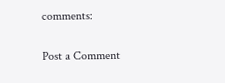comments:

Post a Comment